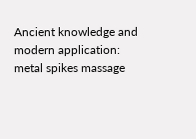Ancient knowledge and modern application: metal spikes massage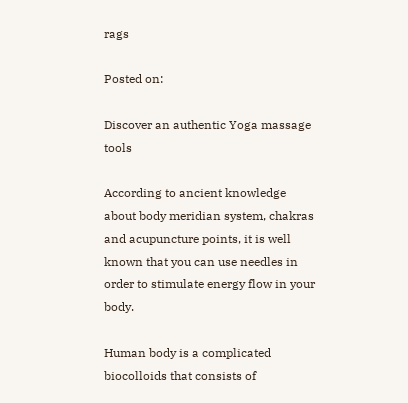rags

Posted on:

Discover an authentic Yoga massage tools

According to ancient knowledge about body meridian system, chakras and acupuncture points, it is well known that you can use needles in order to stimulate energy flow in your body.

Human body is a complicated biocolloids that consists of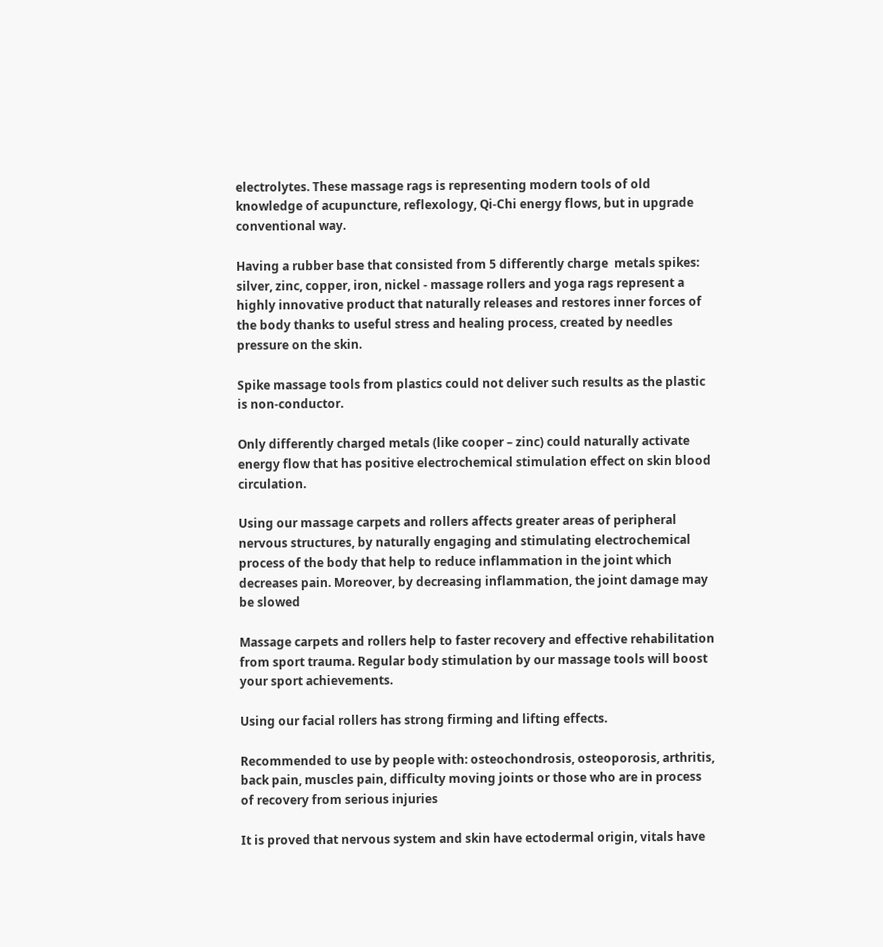electrolytes. These massage rags is representing modern tools of old knowledge of acupuncture, reflexology, Qi-Chi energy flows, but in upgrade conventional way.

Having a rubber base that consisted from 5 differently charge  metals spikes: silver, zinc, copper, iron, nickel - massage rollers and yoga rags represent a highly innovative product that naturally releases and restores inner forces of the body thanks to useful stress and healing process, created by needles pressure on the skin.

Spike massage tools from plastics could not deliver such results as the plastic is non-conductor.

Only differently charged metals (like cooper – zinc) could naturally activate energy flow that has positive electrochemical stimulation effect on skin blood circulation.

Using our massage carpets and rollers affects greater areas of peripheral nervous structures, by naturally engaging and stimulating electrochemical process of the body that help to reduce inflammation in the joint which decreases pain. Moreover, by decreasing inflammation, the joint damage may be slowed

Massage carpets and rollers help to faster recovery and effective rehabilitation from sport trauma. Regular body stimulation by our massage tools will boost your sport achievements.

Using our facial rollers has strong firming and lifting effects.

Recommended to use by people with: osteochondrosis, osteoporosis, arthritis, back pain, muscles pain, difficulty moving joints or those who are in process of recovery from serious injuries

It is proved that nervous system and skin have ectodermal origin, vitals have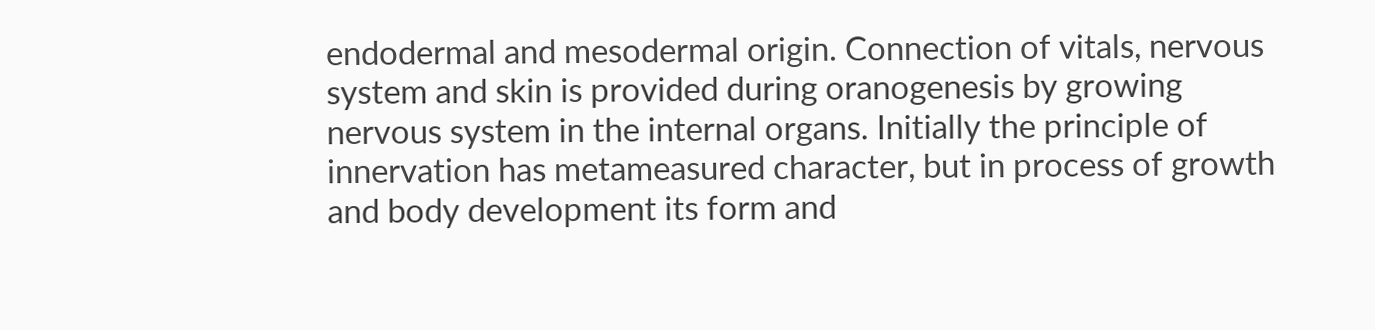endodermal and mesodermal origin. Connection of vitals, nervous system and skin is provided during oranogenesis by growing nervous system in the internal organs. Initially the principle of innervation has metameasured character, but in process of growth and body development its form and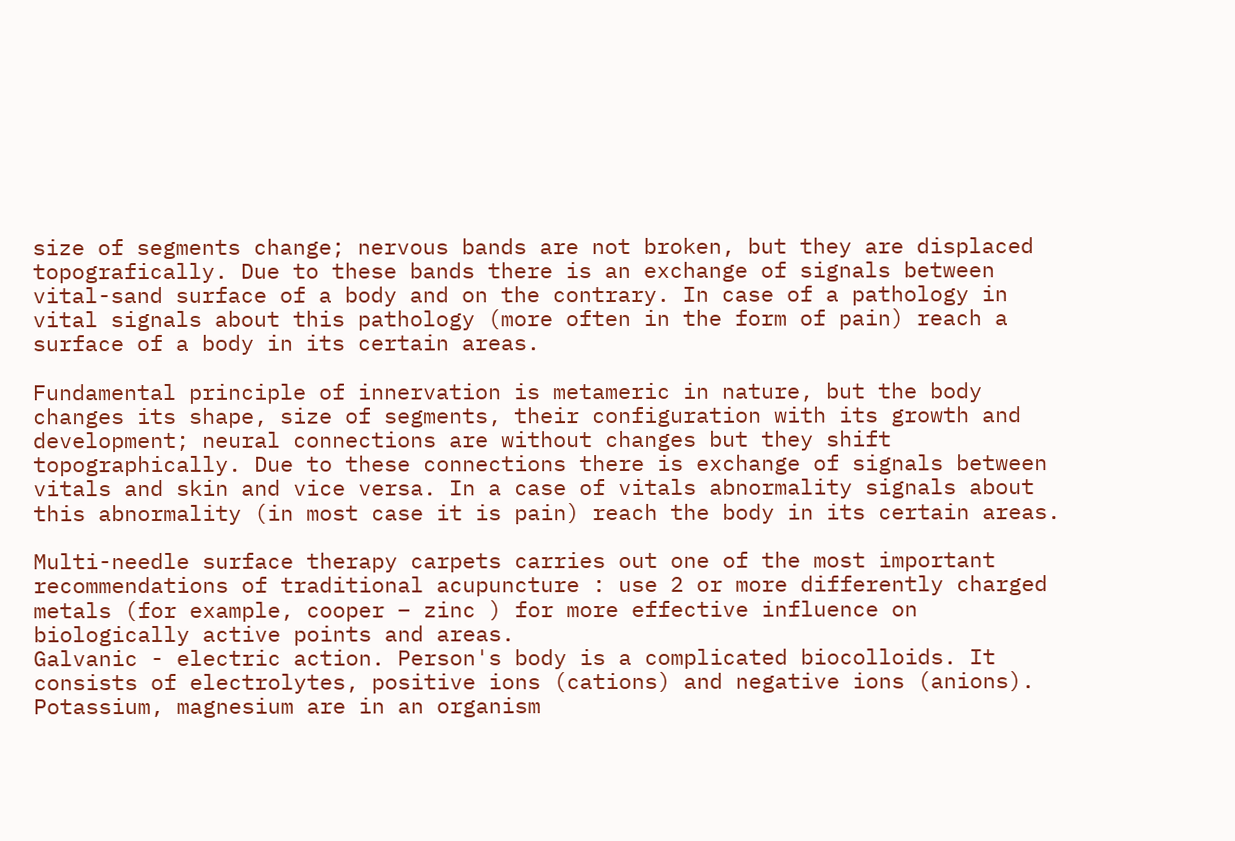size of segments change; nervous bands are not broken, but they are displaced topografically. Due to these bands there is an exchange of signals between vital-sand surface of a body and on the contrary. In case of a pathology in vital signals about this pathology (more often in the form of pain) reach a surface of a body in its certain areas.

Fundamental principle of innervation is metameric in nature, but the body changes its shape, size of segments, their configuration with its growth and development; neural connections are without changes but they shift topographically. Due to these connections there is exchange of signals between vitals and skin and vice versa. In a case of vitals abnormality signals about this abnormality (in most case it is pain) reach the body in its certain areas.

Multi-needle surface therapy carpets carries out one of the most important recommendations of traditional acupuncture : use 2 or more differently charged metals (for example, cooper – zinc ) for more effective influence on biologically active points and areas.
Galvanic - electric action. Person's body is a complicated biocolloids. It consists of electrolytes, positive ions (cations) and negative ions (anions). Potassium, magnesium are in an organism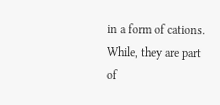in a form of cations. While, they are part of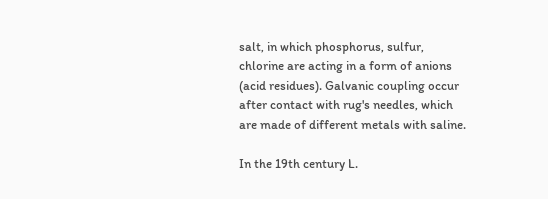salt, in which phosphorus, sulfur, chlorine are acting in a form of anions (acid residues). Galvanic coupling occur after contact with rug's needles, which are made of different metals with saline.

In the 19th century L.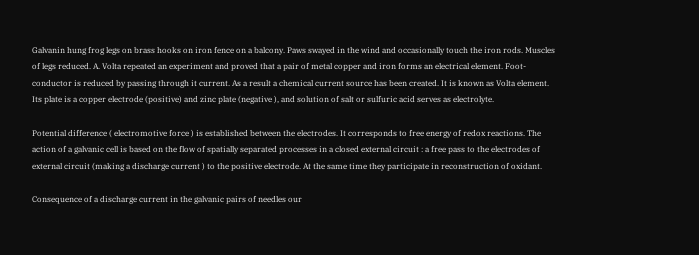Galvanin hung frog legs on brass hooks on iron fence on a balcony. Paws swayed in the wind and occasionally touch the iron rods. Muscles of legs reduced. A. Volta repeated an experiment and proved that a pair of metal copper and iron forms an electrical element. Foot-conductor is reduced by passing through it current. As a result a chemical current source has been created. It is known as Volta element. Its plate is a copper electrode (positive) and zinc plate (negative ), and solution of salt or sulfuric acid serves as electrolyte.

Potential difference ( electromotive force ) is established between the electrodes. It corresponds to free energy of redox reactions. The action of a galvanic cell is based on the flow of spatially separated processes in a closed external circuit : a free pass to the electrodes of external circuit (making a discharge current ) to the positive electrode. At the same time they participate in reconstruction of oxidant.

Consequence of a discharge current in the galvanic pairs of needles our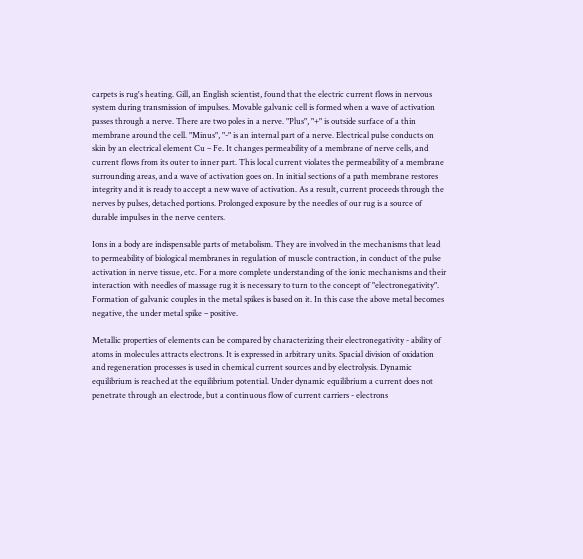carpets is rug's heating. Gill, an English scientist, found that the electric current flows in nervous system during transmission of impulses. Movable galvanic cell is formed when a wave of activation passes through a nerve. There are two poles in a nerve. "Plus", "+" is outside surface of a thin membrane around the cell. "Minus", "-" is an internal part of a nerve. Electrical pulse conducts on skin by an electrical element Cu – Fe. It changes permeability of a membrane of nerve cells, and current flows from its outer to inner part. This local current violates the permeability of a membrane surrounding areas, and a wave of activation goes on. In initial sections of a path membrane restores integrity and it is ready to accept a new wave of activation. As a result, current proceeds through the nerves by pulses, detached portions. Prolonged exposure by the needles of our rug is a source of durable impulses in the nerve centers.

Ions in a body are indispensable parts of metabolism. They are involved in the mechanisms that lead to permeability of biological membranes in regulation of muscle contraction, in conduct of the pulse activation in nerve tissue, etc. For a more complete understanding of the ionic mechanisms and their interaction with needles of massage rug it is necessary to turn to the concept of "electronegativity". Formation of galvanic couples in the metal spikes is based on it. In this case the above metal becomes negative, the under metal spike – positive.

Metallic properties of elements can be compared by characterizing their electronegativity - ability of atoms in molecules attracts electrons. It is expressed in arbitrary units. Spacial division of oxidation and regeneration processes is used in chemical current sources and by electrolysis. Dynamic equilibrium is reached at the equilibrium potential. Under dynamic equilibrium a current does not penetrate through an electrode, but a continuous flow of current carriers - electrons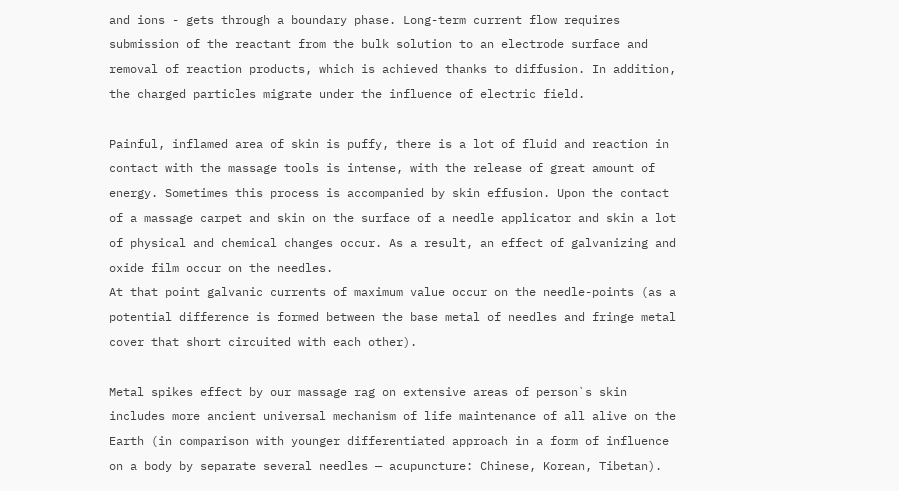and ions - gets through a boundary phase. Long-term current flow requires submission of the reactant from the bulk solution to an electrode surface and removal of reaction products, which is achieved thanks to diffusion. In addition, the charged particles migrate under the influence of electric field.

Painful, inflamed area of skin is puffy, there is a lot of fluid and reaction in contact with the massage tools is intense, with the release of great amount of energy. Sometimes this process is accompanied by skin effusion. Upon the contact of a massage carpet and skin on the surface of a needle applicator and skin a lot of physical and chemical changes occur. As a result, an effect of galvanizing and oxide film occur on the needles.
At that point galvanic currents of maximum value occur on the needle-points (as a potential difference is formed between the base metal of needles and fringe metal cover that short circuited with each other).

Metal spikes effect by our massage rag on extensive areas of person`s skin includes more ancient universal mechanism of life maintenance of all alive on the Earth (in comparison with younger differentiated approach in a form of influence on a body by separate several needles — acupuncture: Chinese, Korean, Tibetan).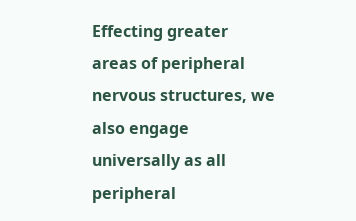Effecting greater areas of peripheral nervous structures, we also engage universally as all peripheral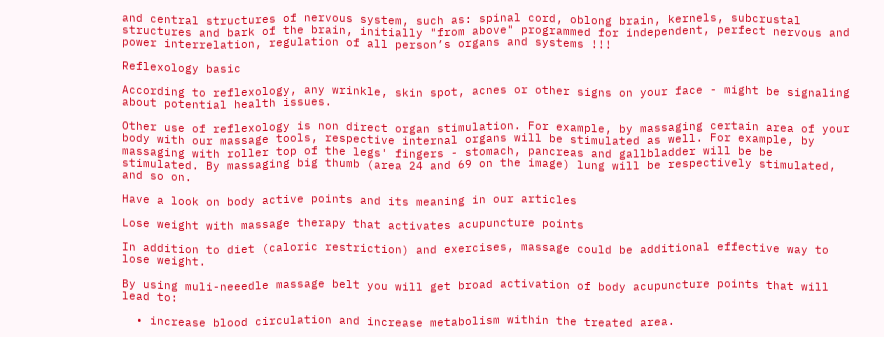and central structures of nervous system, such as: spinal cord, oblong brain, kernels, subcrustal structures and bark of the brain, initially "from above" programmed for independent, perfect nervous and power interrelation, regulation of all person’s organs and systems !!!

Reflexology basic

According to reflexology, any wrinkle, skin spot, acnes or other signs on your face - might be signaling about potential health issues.

Other use of reflexology is non direct organ stimulation. For example, by massaging certain area of your body with our massage tools, respective internal organs will be stimulated as well. For example, by massaging with roller top of the legs' fingers - stomach, pancreas and gallbladder will be be stimulated. By massaging big thumb (area 24 and 69 on the image) lung will be respectively stimulated, and so on.

Have a look on body active points and its meaning in our articles

Lose weight with massage therapy that activates acupuncture points

In addition to diet (caloric restriction) and exercises, massage could be additional effective way to lose weight.

By using muli-neeedle massage belt you will get broad activation of body acupuncture points that will lead to:

  • increase blood circulation and increase metabolism within the treated area.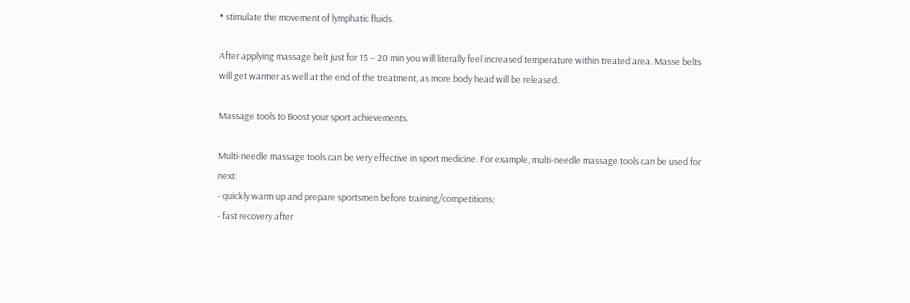• stimulate the movement of lymphatic fluids.

After applying massage belt just for 15 – 20 min you will literally feel increased temperature within treated area. Masse belts will get warmer as well at the end of the treatment, as more body head will be released.

Massage tools to Boost your sport achievements.

Multi-needle massage tools can be very effective in sport medicine. For example, multi-needle massage tools can be used for next:
- quickly warm up and prepare sportsmen before training/competitions;
- fast recovery after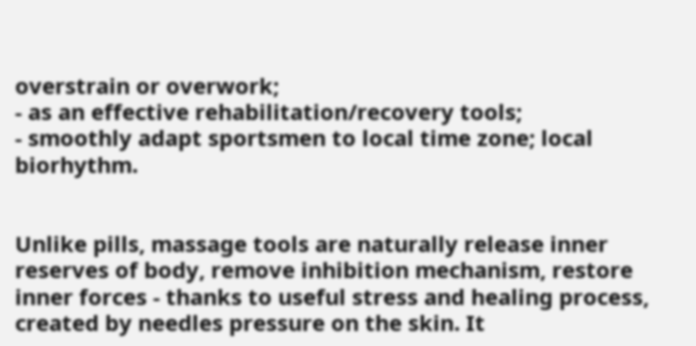overstrain or overwork;
- as an effective rehabilitation/recovery tools;
- smoothly adapt sportsmen to local time zone; local biorhythm.


Unlike pills, massage tools are naturally release inner reserves of body, remove inhibition mechanism, restore inner forces - thanks to useful stress and healing process, created by needles pressure on the skin. It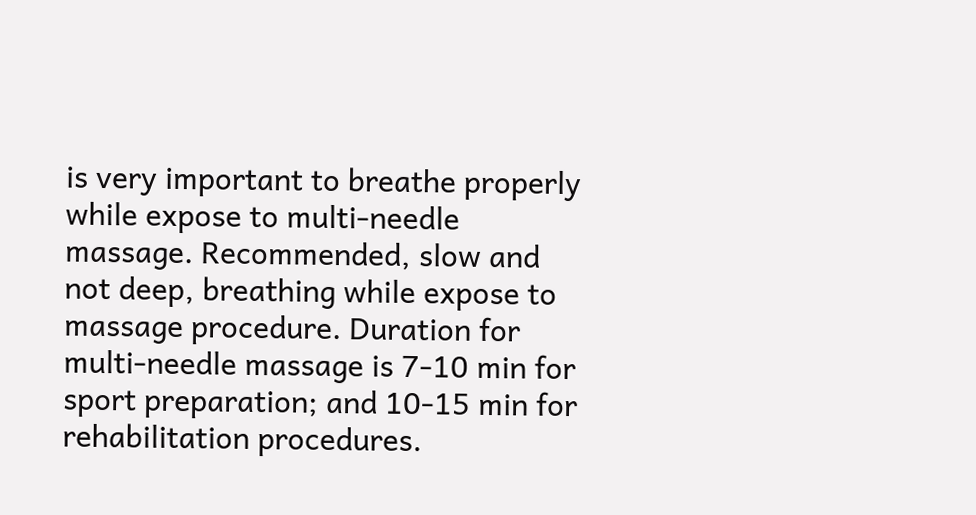is very important to breathe properly while expose to multi-needle massage. Recommended, slow and not deep, breathing while expose to massage procedure. Duration for multi-needle massage is 7-10 min for sport preparation; and 10-15 min for rehabilitation procedures.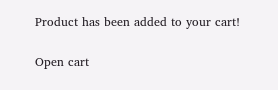Product has been added to your cart!

Open cart